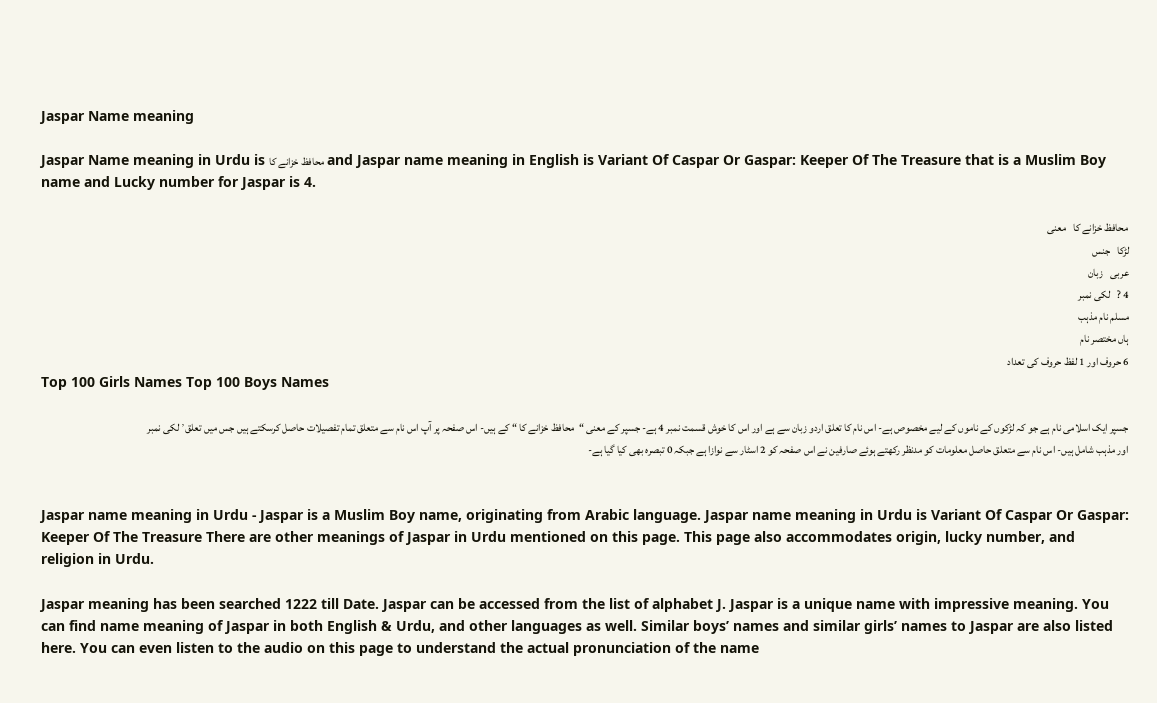Jaspar Name meaning

Jaspar Name meaning in Urdu is محافظ خزانے کا and Jaspar name meaning in English is Variant Of Caspar Or Gaspar: Keeper Of The Treasure that is a Muslim Boy name and Lucky number for Jaspar is 4.

محافظ خزانے کا   معنی
لڑكا   جنس
عربی   زبان
4 ?   لکی نمبر
مسلم نام مذہب
ہاں مختصر نام
6 حروف اور 1 لفظ حروف کی تعداد
Top 100 Girls Names Top 100 Boys Names

جسپر ایک اسلامی نام ہے جو کہ لڑکوں کے ناموں کے لیے مخصوص ہے- اس نام کا تعلق اردو زبان سے ہے اور اس کا خوش قسمت نمبر 4 ہے- جسپر کے معنی “محافظ خزانے کا “ کے ہیں- اس صفحہ پر آپ اس نام سے متعلق تمام تفصیلات حاصل کرسکتے ہیں جس میں تعلق٬ لکی نمبر اور مذہب شامل ہیں- اس نام سے متعلق حاصل معلومات کو مدنظر رکھتے ہوئے صارفین نے اس صفحہ کو 2 اسٹار سے نوازا ہے جبکہ 0 تبصرہ بھی کیا گیا ہے-


Jaspar name meaning in Urdu - Jaspar is a Muslim Boy name, originating from Arabic language. Jaspar name meaning in Urdu is Variant Of Caspar Or Gaspar: Keeper Of The Treasure There are other meanings of Jaspar in Urdu mentioned on this page. This page also accommodates origin, lucky number, and religion in Urdu.

Jaspar meaning has been searched 1222 till Date. Jaspar can be accessed from the list of alphabet J. Jaspar is a unique name with impressive meaning. You can find name meaning of Jaspar in both English & Urdu, and other languages as well. Similar boys’ names and similar girls’ names to Jaspar are also listed here. You can even listen to the audio on this page to understand the actual pronunciation of the name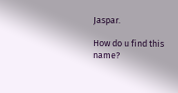Jaspar.

How do u find this name?